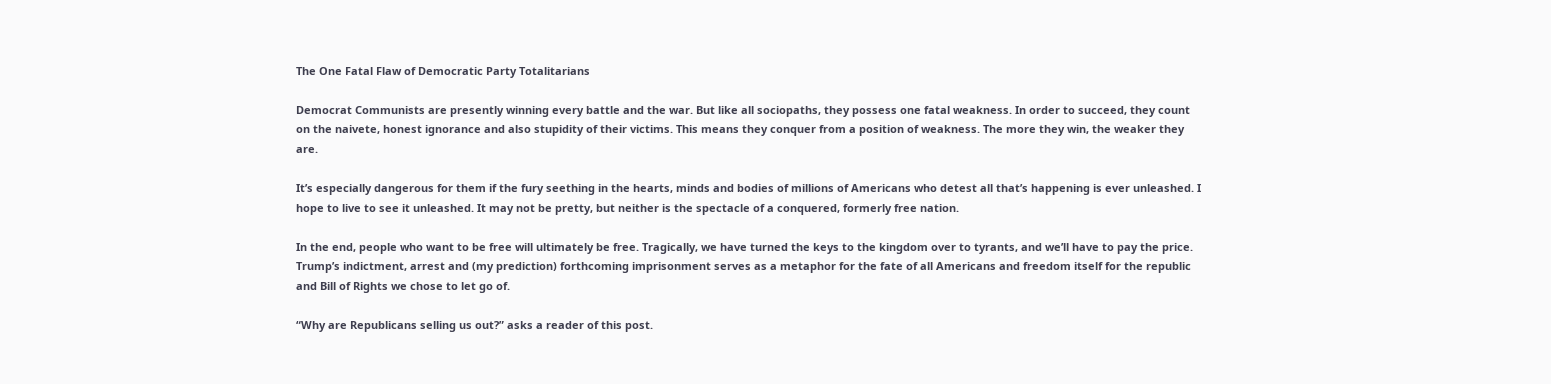The One Fatal Flaw of Democratic Party Totalitarians

Democrat Communists are presently winning every battle and the war. But like all sociopaths, they possess one fatal weakness. In order to succeed, they count on the naivete, honest ignorance and also stupidity of their victims. This means they conquer from a position of weakness. The more they win, the weaker they are.

It’s especially dangerous for them if the fury seething in the hearts, minds and bodies of millions of Americans who detest all that’s happening is ever unleashed. I hope to live to see it unleashed. It may not be pretty, but neither is the spectacle of a conquered, formerly free nation.

In the end, people who want to be free will ultimately be free. Tragically, we have turned the keys to the kingdom over to tyrants, and we’ll have to pay the price. Trump’s indictment, arrest and (my prediction) forthcoming imprisonment serves as a metaphor for the fate of all Americans and freedom itself for the republic and Bill of Rights we chose to let go of.

“Why are Republicans selling us out?” asks a reader of this post.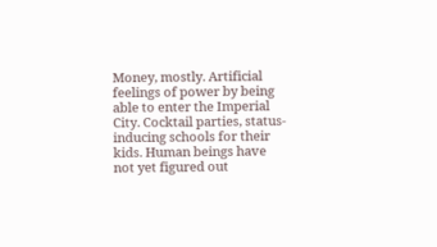Money, mostly. Artificial feelings of power by being able to enter the Imperial City. Cocktail parties, status-inducing schools for their kids. Human beings have not yet figured out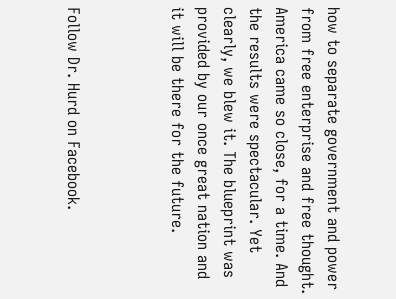how to separate government and power from free enterprise and free thought. America came so close, for a time. And the results were spectacular. Yet clearly, we blew it. The blueprint was provided by our once great nation and it will be there for the future.



Follow Dr. Hurd on Facebook.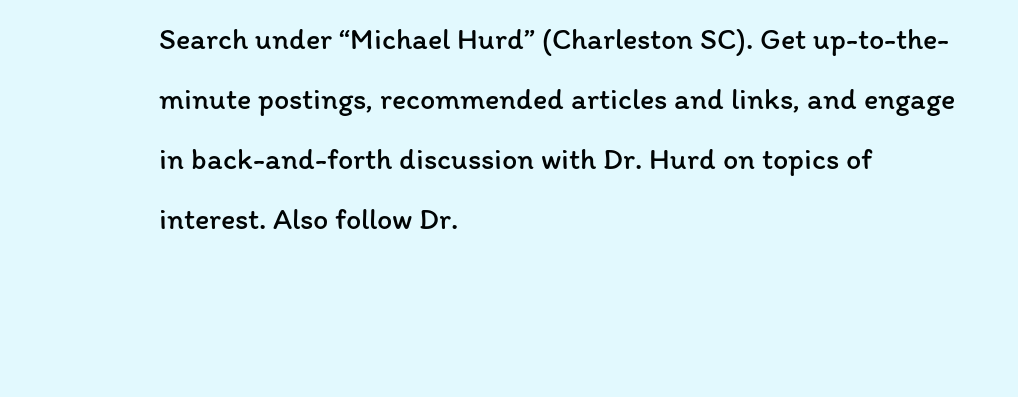Search under “Michael Hurd” (Charleston SC). Get up-to-the-minute postings, recommended articles and links, and engage in back-and-forth discussion with Dr. Hurd on topics of interest. Also follow Dr.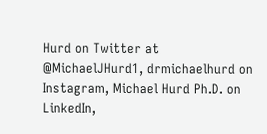Hurd on Twitter at @MichaelJHurd1, drmichaelhurd on Instagram, Michael Hurd Ph.D. on LinkedIn,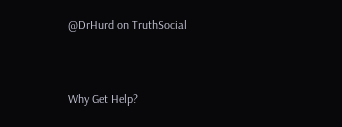@DrHurd on TruthSocial


Why Get Help?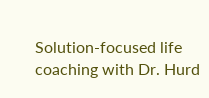Solution-focused life coaching with Dr. Hurd